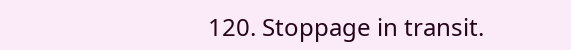120. Stoppage in transit.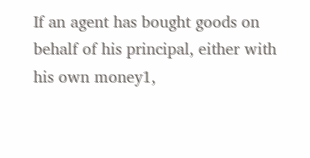If an agent has bought goods on behalf of his principal, either with his own money1,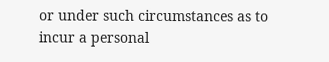or under such circumstances as to incur a personal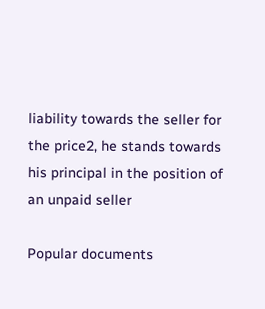liability towards the seller for the price2, he stands towards his principal in the position of an unpaid seller

Popular documents